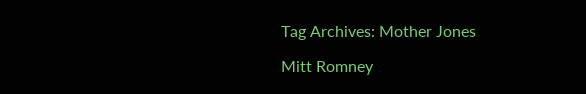Tag Archives: Mother Jones

Mitt Romney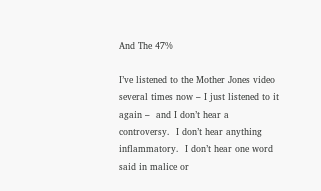And The 47%

I’ve listened to the Mother Jones video several times now – I just listened to it again –  and I don’t hear a controversy.  I don’t hear anything inflammatory.  I don’t hear one word said in malice or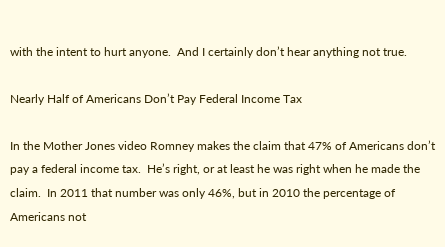with the intent to hurt anyone.  And I certainly don’t hear anything not true.

Nearly Half of Americans Don’t Pay Federal Income Tax

In the Mother Jones video Romney makes the claim that 47% of Americans don’t pay a federal income tax.  He’s right, or at least he was right when he made the claim.  In 2011 that number was only 46%, but in 2010 the percentage of Americans not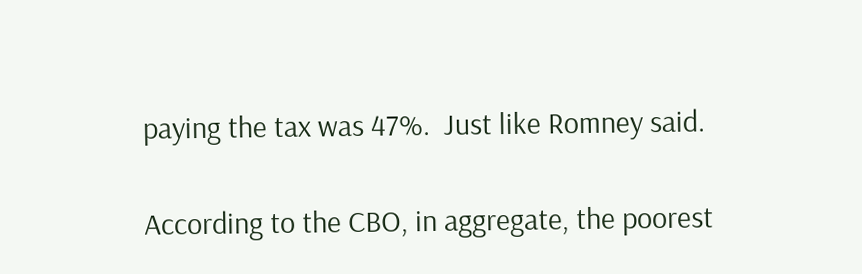paying the tax was 47%.  Just like Romney said.

According to the CBO, in aggregate, the poorest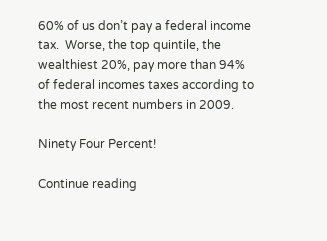60% of us don’t pay a federal income tax.  Worse, the top quintile, the wealthiest 20%, pay more than 94% of federal incomes taxes according to the most recent numbers in 2009.

Ninety Four Percent!

Continue reading